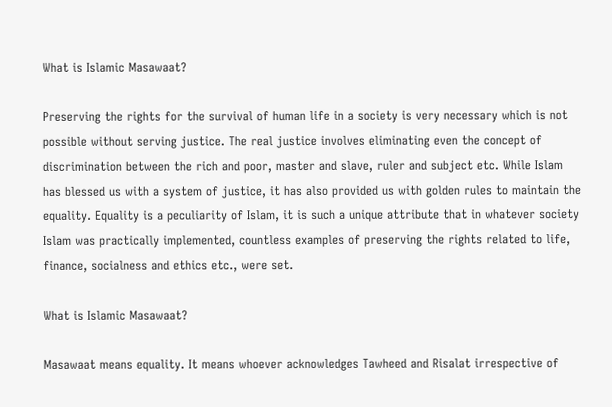What is Islamic Masawaat?

Preserving the rights for the survival of human life in a society is very necessary which is not possible without serving justice. The real justice involves eliminating even the concept of discrimination between the rich and poor, master and slave, ruler and subject etc. While Islam has blessed us with a system of justice, it has also provided us with golden rules to maintain the equality. Equality is a peculiarity of Islam, it is such a unique attribute that in whatever society Islam was practically implemented, countless examples of preserving the rights related to life, finance, socialness and ethics etc., were set.

What is Islamic Masawaat?

Masawaat means equality. It means whoever acknowledges Tawheed and Risalat irrespective of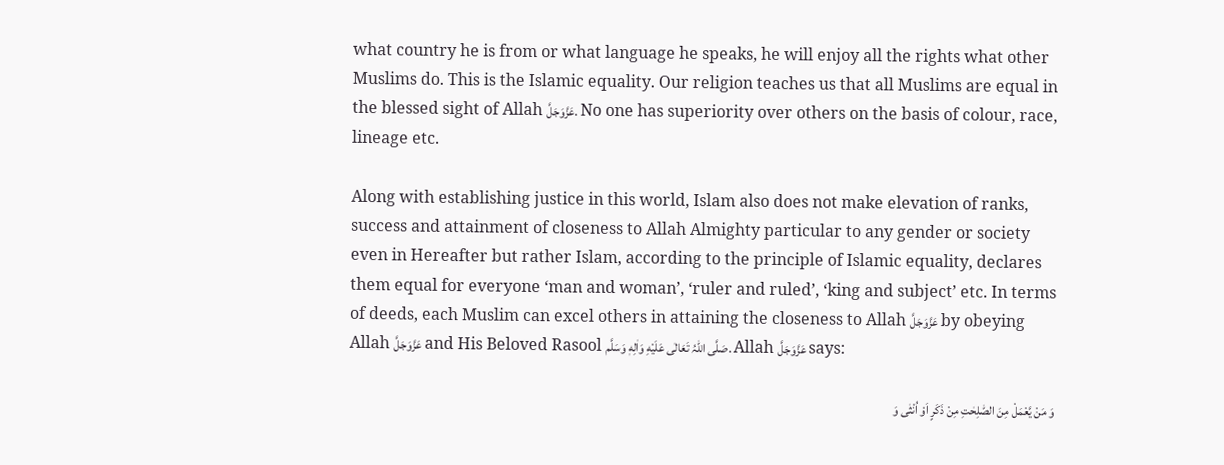what country he is from or what language he speaks, he will enjoy all the rights what other Muslims do. This is the Islamic equality. Our religion teaches us that all Muslims are equal in the blessed sight of Allah عَزَّوَجَلَّ. No one has superiority over others on the basis of colour, race, lineage etc.

Along with establishing justice in this world, Islam also does not make elevation of ranks, success and attainment of closeness to Allah Almighty particular to any gender or society even in Hereafter but rather Islam, according to the principle of Islamic equality, declares them equal for everyone ‘man and woman’, ‘ruler and ruled’, ‘king and subject’ etc. In terms of deeds, each Muslim can excel others in attaining the closeness to Allah عَزَّوَجَلَّ by obeying Allah عَزَّوَجَلَّ and His Beloved Rasool صَلَّى اللّٰہُ تَعَالٰى عَلَيْهِ وَاٰلِهٖ وَسَلَّم. Allah عَزَّوَجَلَّ says:

وَ مَنْ یَّعْمَلْ مِنَ الصّٰلِحٰتِ مِنْ ذَكَرٍ اَوْ اُنْثٰى وَ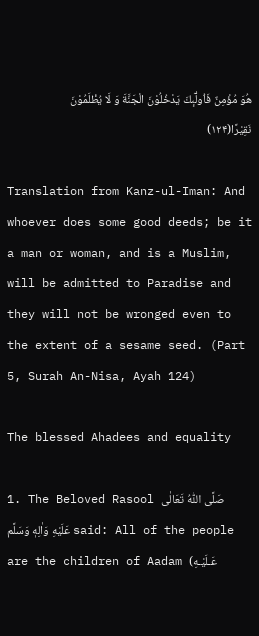هُوَ مُؤْمِنٌ فَاُولٰٓىٕكَ یَدْخُلُوْنَ الْجَنَّةَ وَ لَا یُظْلَمُوْنَ نَقِیْرًا(۱۲۴)

Translation from Kanz-ul-Iman: And whoever does some good deeds; be it a man or woman, and is a Muslim, will be admitted to Paradise and they will not be wronged even to the extent of a sesame seed. (Part 5, Surah An-Nisa, Ayah 124)

The blessed Ahadees and equality

1. The Beloved Rasool صَلَّى اللّٰہُ تَعَالٰى عَلَيْهِ وَاٰلِهٖ وَسَلَّم said: All of the people are the children of Aadam (عَـلَيْـهِ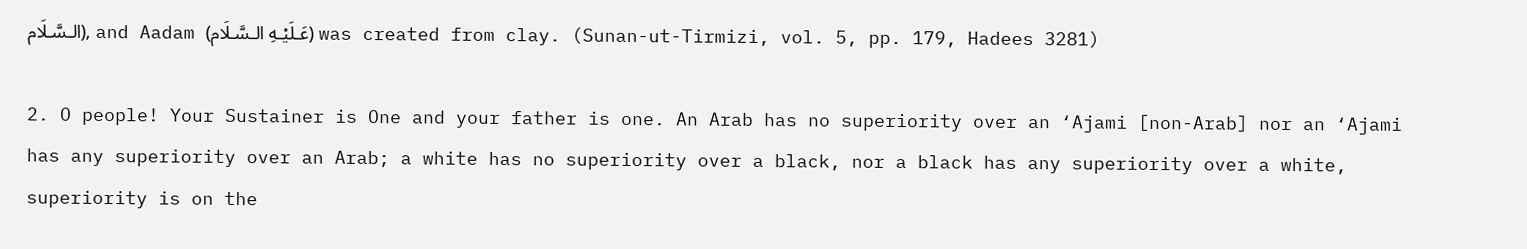الـسَّـلَام), and Aadam (عَـلَيْـهِ الـسَّـلَام) was created from clay. (Sunan-ut-Tirmizi, vol. 5, pp. 179, Hadees 3281)

2. O people! Your Sustainer is One and your father is one. An Arab has no superiority over an ‘Ajami [non-Arab] nor an ‘Ajami has any superiority over an Arab; a white has no superiority over a black, nor a black has any superiority over a white, superiority is on the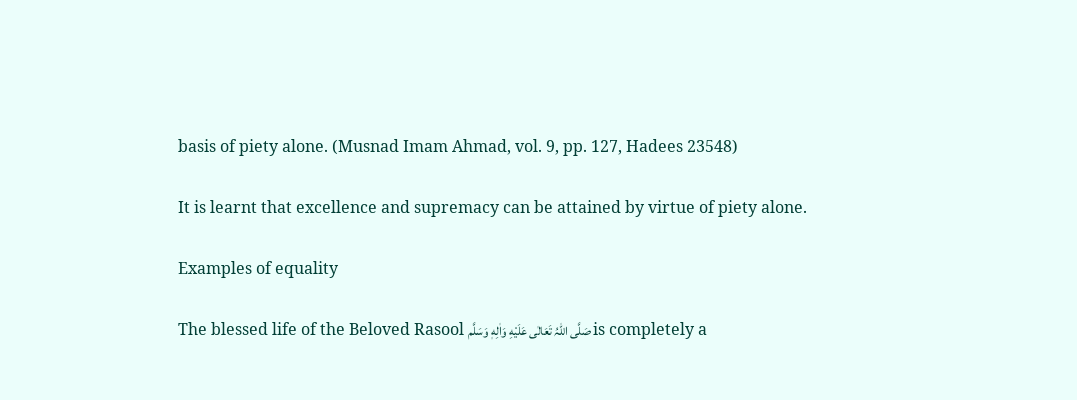basis of piety alone. (Musnad Imam Ahmad, vol. 9, pp. 127, Hadees 23548)

It is learnt that excellence and supremacy can be attained by virtue of piety alone.

Examples of equality

The blessed life of the Beloved Rasool صَلَّى اللہُ تَعَالٰى عَلَيْهِ وَاٰلِهٖ وَسَلَّم is completely a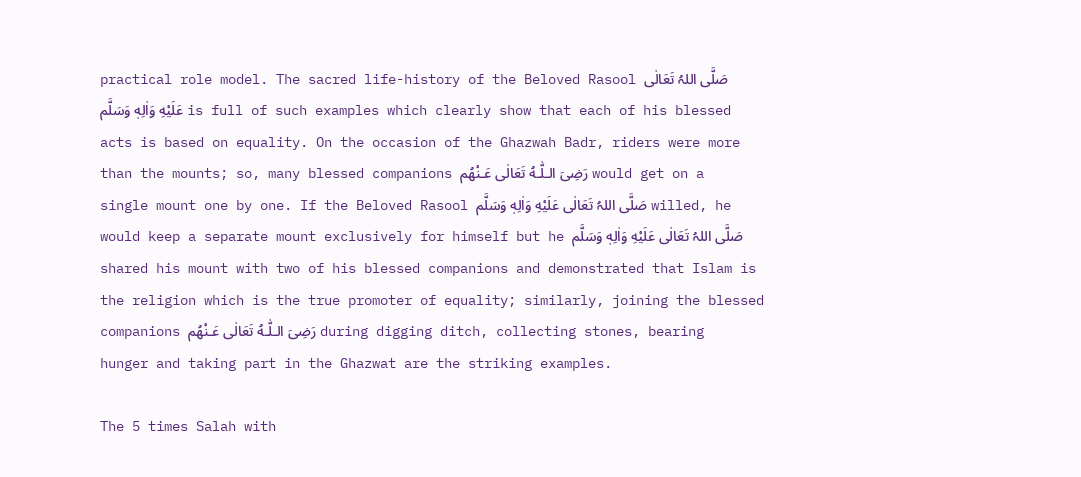practical role model. The sacred life-history of the Beloved Rasool صَلَّى اللہُ تَعَالٰى عَلَيْهِ وَاٰلِهٖ وَسَلَّم is full of such examples which clearly show that each of his blessed acts is based on equality. On the occasion of the Ghazwah Badr, riders were more than the mounts; so, many blessed companions رَضِىَ الـلّٰـهُ تَعَالٰی عَـنْهُم would get on a single mount one by one. If the Beloved Rasool صَلَّى اللہُ تَعَالٰى عَلَيْهِ وَاٰلِهٖ وَسَلَّم willed, he would keep a separate mount exclusively for himself but he صَلَّى اللہُ تَعَالٰى عَلَيْهِ وَاٰلِهٖ وَسَلَّم shared his mount with two of his blessed companions and demonstrated that Islam is the religion which is the true promoter of equality; similarly, joining the blessed companions رَضِىَ الـلّٰـهُ تَعَالٰی عَـنْهُم during digging ditch, collecting stones, bearing hunger and taking part in the Ghazwat are the striking examples.

The 5 times Salah with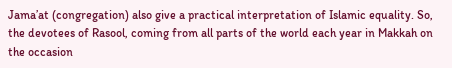Jama’at (congregation) also give a practical interpretation of Islamic equality. So, the devotees of Rasool, coming from all parts of the world each year in Makkah on the occasion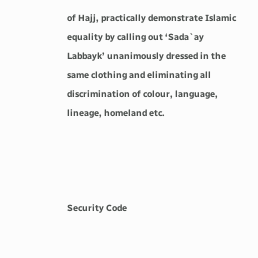of Hajj, practically demonstrate Islamic equality by calling out ‘Sada`ay Labbayk’ unanimously dressed in the same clothing and eliminating all discrimination of colour, language, lineage, homeland etc.




Security Code